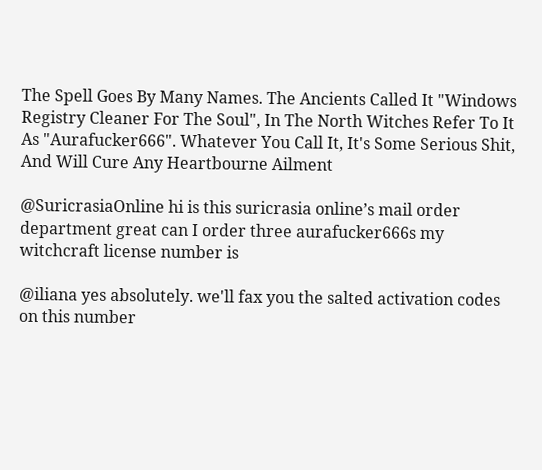The Spell Goes By Many Names. The Ancients Called It "Windows Registry Cleaner For The Soul", In The North Witches Refer To It As "Aurafucker666". Whatever You Call It, It's Some Serious Shit, And Will Cure Any Heartbourne Ailment

@SuricrasiaOnline hi is this suricrasia online’s mail order department great can I order three aurafucker666s my witchcraft license number is

@iliana yes absolutely. we'll fax you the salted activation codes on this number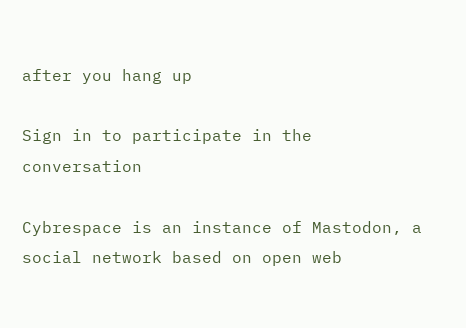after you hang up

Sign in to participate in the conversation

Cybrespace is an instance of Mastodon, a social network based on open web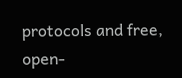protocols and free, open-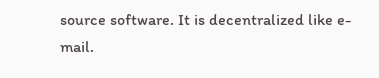source software. It is decentralized like e-mail.